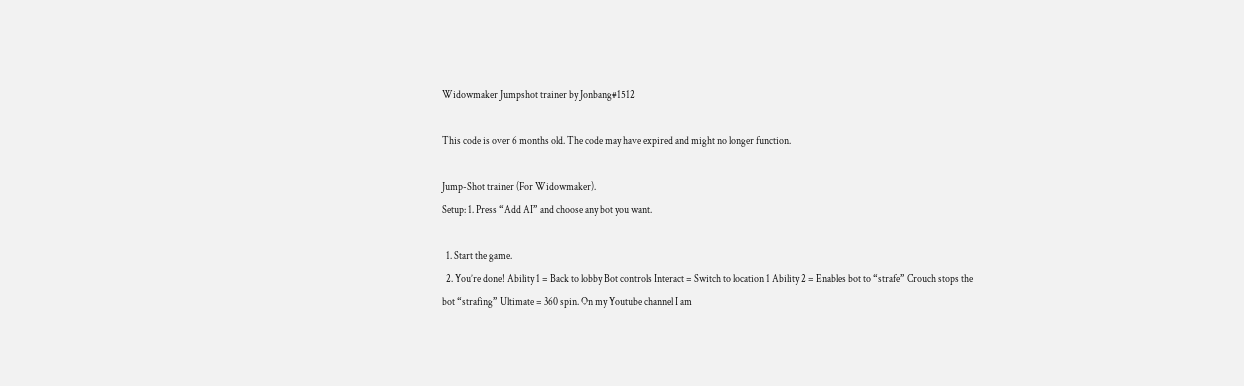Widowmaker Jumpshot trainer by Jonbang#1512

This code is over 6 months old. The code may have expired and might no longer function.

Jump-Shot trainer (For Widowmaker).
Setup: 1. Press “Add AI” and choose any bot you want.

  1. Start the game.
  2. You’re done! Ability 1 = Back to lobby Bot controls Interact = Switch to location 1 Ability 2 = Enables bot to “strafe” Crouch stops the bot “strafing” Ultimate = 360 spin. On my Youtube channel I am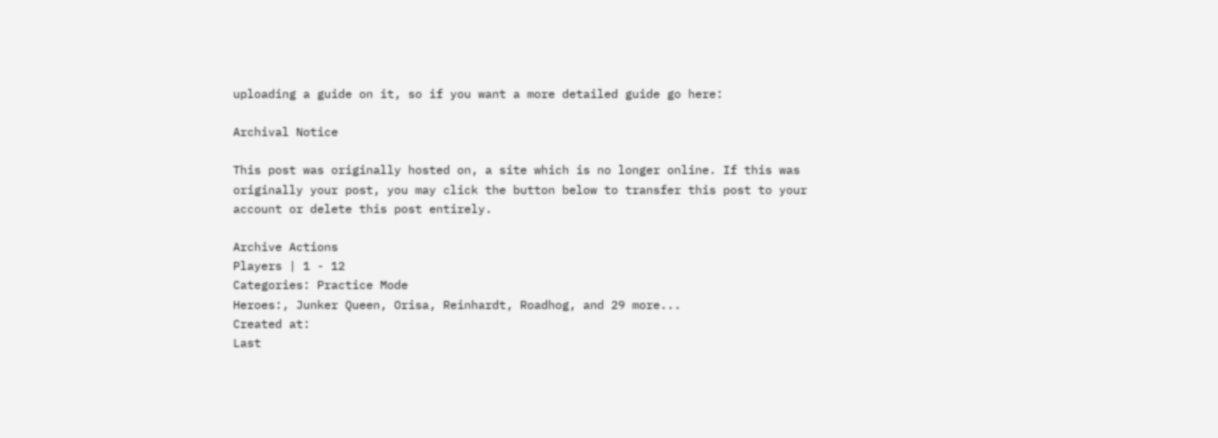uploading a guide on it, so if you want a more detailed guide go here:

Archival Notice

This post was originally hosted on, a site which is no longer online. If this was originally your post, you may click the button below to transfer this post to your account or delete this post entirely.

Archive Actions
Players | 1 - 12
Categories: Practice Mode
Heroes:, Junker Queen, Orisa, Reinhardt, Roadhog, and 29 more...
Created at:
Last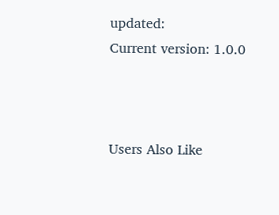updated:
Current version: 1.0.0



Users Also Like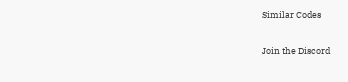Similar Codes

Join the Discord